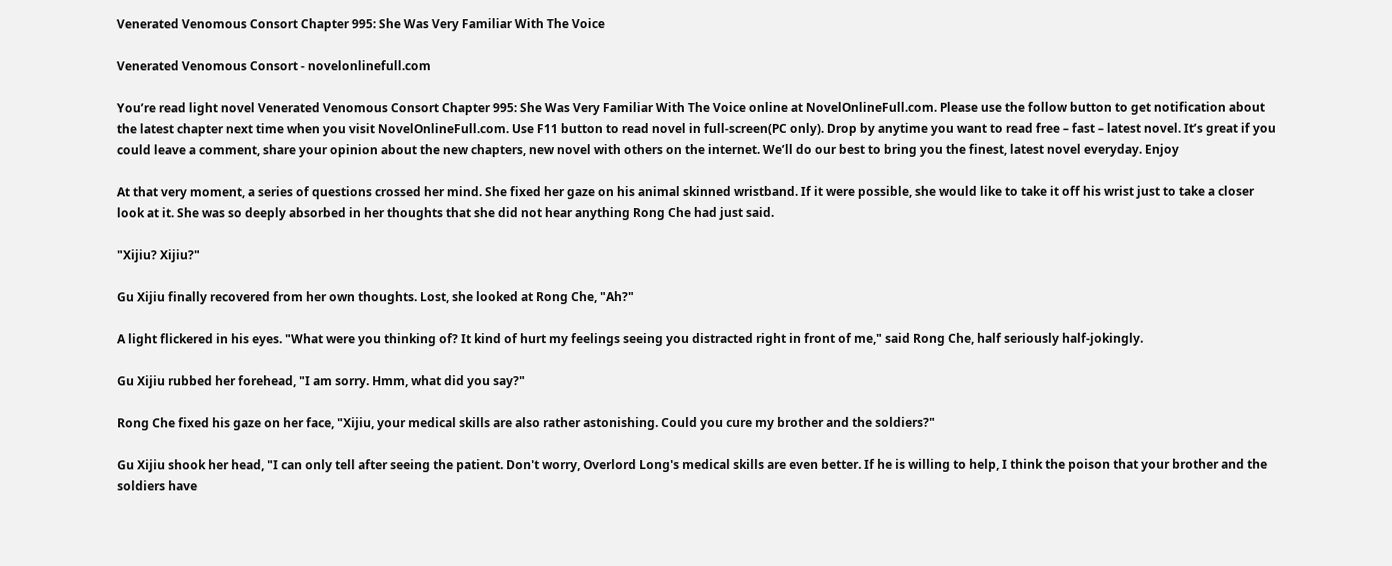Venerated Venomous Consort Chapter 995: She Was Very Familiar With The Voice

Venerated Venomous Consort - novelonlinefull.com

You’re read light novel Venerated Venomous Consort Chapter 995: She Was Very Familiar With The Voice online at NovelOnlineFull.com. Please use the follow button to get notification about the latest chapter next time when you visit NovelOnlineFull.com. Use F11 button to read novel in full-screen(PC only). Drop by anytime you want to read free – fast – latest novel. It’s great if you could leave a comment, share your opinion about the new chapters, new novel with others on the internet. We’ll do our best to bring you the finest, latest novel everyday. Enjoy

At that very moment, a series of questions crossed her mind. She fixed her gaze on his animal skinned wristband. If it were possible, she would like to take it off his wrist just to take a closer look at it. She was so deeply absorbed in her thoughts that she did not hear anything Rong Che had just said.

"Xijiu? Xijiu?"

Gu Xijiu finally recovered from her own thoughts. Lost, she looked at Rong Che, "Ah?"

A light flickered in his eyes. "What were you thinking of? It kind of hurt my feelings seeing you distracted right in front of me," said Rong Che, half seriously half-jokingly.

Gu Xijiu rubbed her forehead, "I am sorry. Hmm, what did you say?"

Rong Che fixed his gaze on her face, "Xijiu, your medical skills are also rather astonishing. Could you cure my brother and the soldiers?"

Gu Xijiu shook her head, "I can only tell after seeing the patient. Don't worry, Overlord Long's medical skills are even better. If he is willing to help, I think the poison that your brother and the soldiers have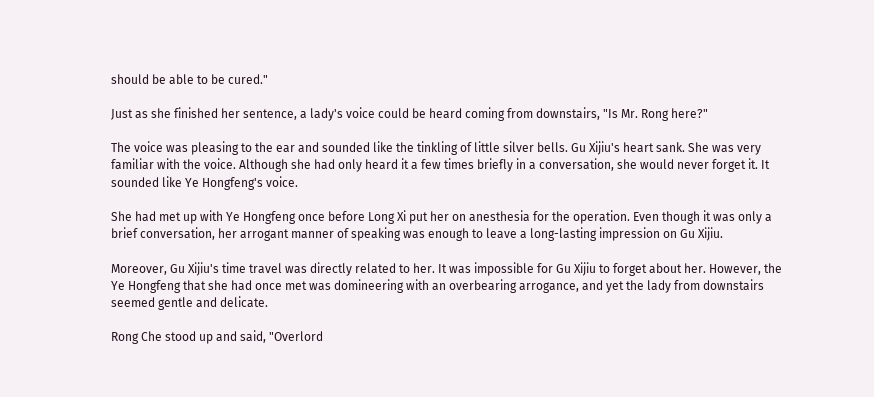should be able to be cured."

Just as she finished her sentence, a lady's voice could be heard coming from downstairs, "Is Mr. Rong here?"

The voice was pleasing to the ear and sounded like the tinkling of little silver bells. Gu Xijiu's heart sank. She was very familiar with the voice. Although she had only heard it a few times briefly in a conversation, she would never forget it. It sounded like Ye Hongfeng's voice.

She had met up with Ye Hongfeng once before Long Xi put her on anesthesia for the operation. Even though it was only a brief conversation, her arrogant manner of speaking was enough to leave a long-lasting impression on Gu Xijiu.

Moreover, Gu Xijiu's time travel was directly related to her. It was impossible for Gu Xijiu to forget about her. However, the Ye Hongfeng that she had once met was domineering with an overbearing arrogance, and yet the lady from downstairs seemed gentle and delicate.

Rong Che stood up and said, "Overlord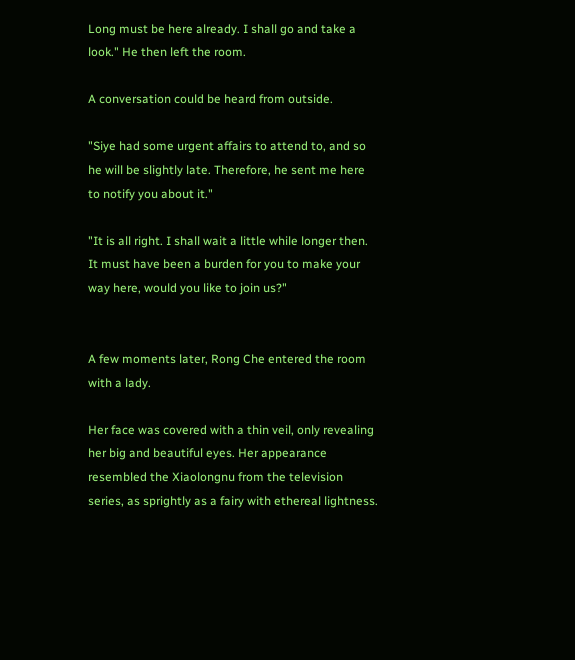Long must be here already. I shall go and take a look." He then left the room.

A conversation could be heard from outside.

"Siye had some urgent affairs to attend to, and so he will be slightly late. Therefore, he sent me here to notify you about it."

"It is all right. I shall wait a little while longer then. It must have been a burden for you to make your way here, would you like to join us?"


A few moments later, Rong Che entered the room with a lady.

Her face was covered with a thin veil, only revealing her big and beautiful eyes. Her appearance resembled the Xiaolongnu from the television series, as sprightly as a fairy with ethereal lightness.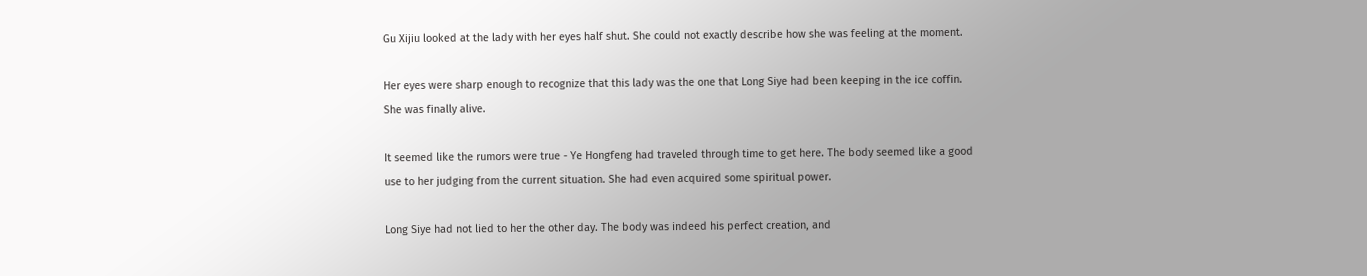Gu Xijiu looked at the lady with her eyes half shut. She could not exactly describe how she was feeling at the moment.

Her eyes were sharp enough to recognize that this lady was the one that Long Siye had been keeping in the ice coffin. She was finally alive.

It seemed like the rumors were true - Ye Hongfeng had traveled through time to get here. The body seemed like a good use to her judging from the current situation. She had even acquired some spiritual power.

Long Siye had not lied to her the other day. The body was indeed his perfect creation, and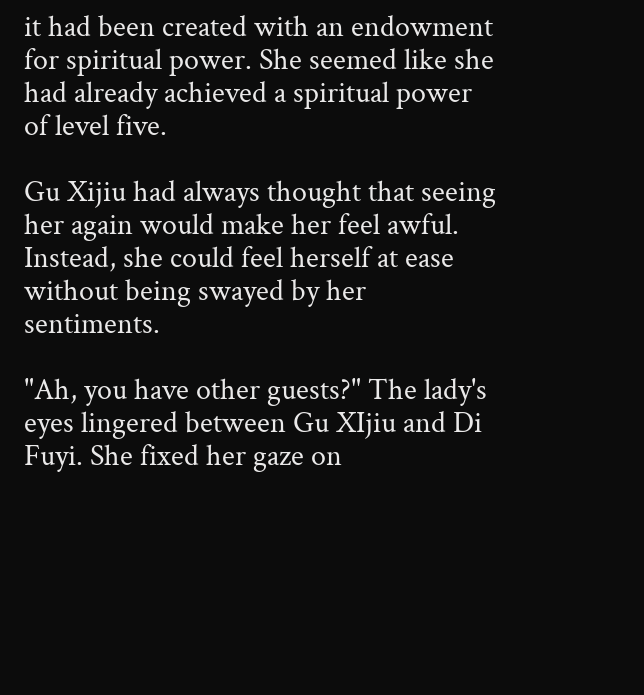it had been created with an endowment for spiritual power. She seemed like she had already achieved a spiritual power of level five.

Gu Xijiu had always thought that seeing her again would make her feel awful. Instead, she could feel herself at ease without being swayed by her sentiments.

"Ah, you have other guests?" The lady's eyes lingered between Gu XIjiu and Di Fuyi. She fixed her gaze on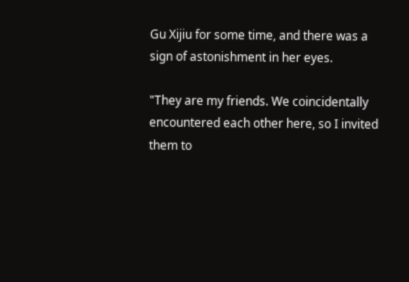Gu Xijiu for some time, and there was a sign of astonishment in her eyes.

"They are my friends. We coincidentally encountered each other here, so I invited them to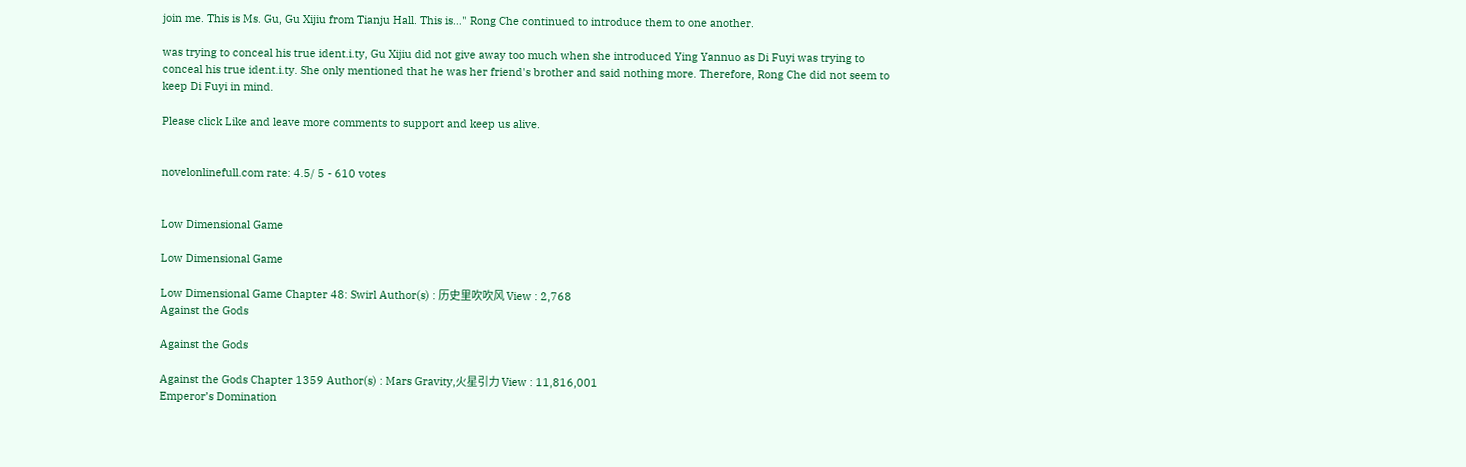join me. This is Ms. Gu, Gu Xijiu from Tianju Hall. This is…" Rong Che continued to introduce them to one another.

was trying to conceal his true ident.i.ty, Gu Xijiu did not give away too much when she introduced Ying Yannuo as Di Fuyi was trying to conceal his true ident.i.ty. She only mentioned that he was her friend's brother and said nothing more. Therefore, Rong Che did not seem to keep Di Fuyi in mind.

Please click Like and leave more comments to support and keep us alive.


novelonlinefull.com rate: 4.5/ 5 - 610 votes


Low Dimensional Game

Low Dimensional Game

Low Dimensional Game Chapter 48: Swirl Author(s) : 历史里吹吹风 View : 2,768
Against the Gods

Against the Gods

Against the Gods Chapter 1359 Author(s) : Mars Gravity,火星引力 View : 11,816,001
Emperor’s Domination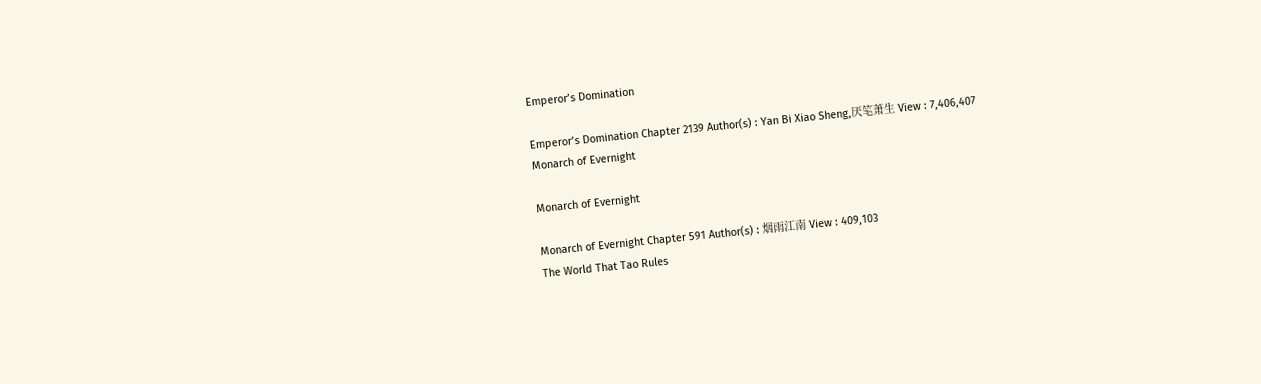Emperor’s Domination

Emperor’s Domination Chapter 2139 Author(s) : Yan Bi Xiao Sheng,厌笔萧生 View : 7,406,407
Monarch of Evernight

Monarch of Evernight

Monarch of Evernight Chapter 591 Author(s) : 烟雨江南 View : 409,103
The World That Tao Rules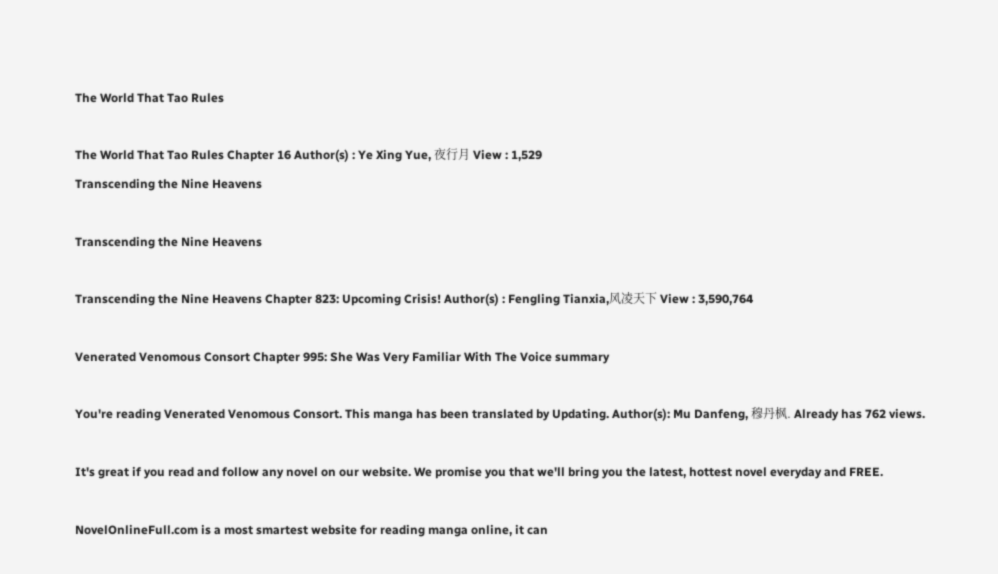The World That Tao Rules

The World That Tao Rules Chapter 16 Author(s) : Ye Xing Yue, 夜行月 View : 1,529
Transcending the Nine Heavens

Transcending the Nine Heavens

Transcending the Nine Heavens Chapter 823: Upcoming Crisis! Author(s) : Fengling Tianxia,风凌天下 View : 3,590,764

Venerated Venomous Consort Chapter 995: She Was Very Familiar With The Voice summary

You're reading Venerated Venomous Consort. This manga has been translated by Updating. Author(s): Mu Danfeng, 穆丹枫. Already has 762 views.

It's great if you read and follow any novel on our website. We promise you that we'll bring you the latest, hottest novel everyday and FREE.

NovelOnlineFull.com is a most smartest website for reading manga online, it can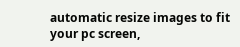automatic resize images to fit your pc screen,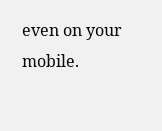even on your mobile.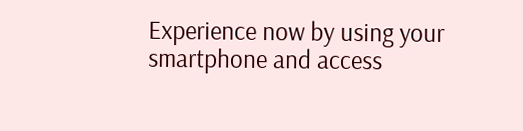Experience now by using your smartphone and access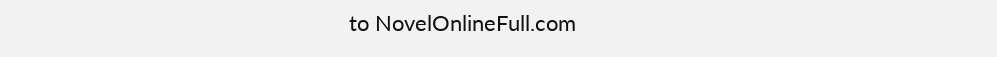to NovelOnlineFull.com